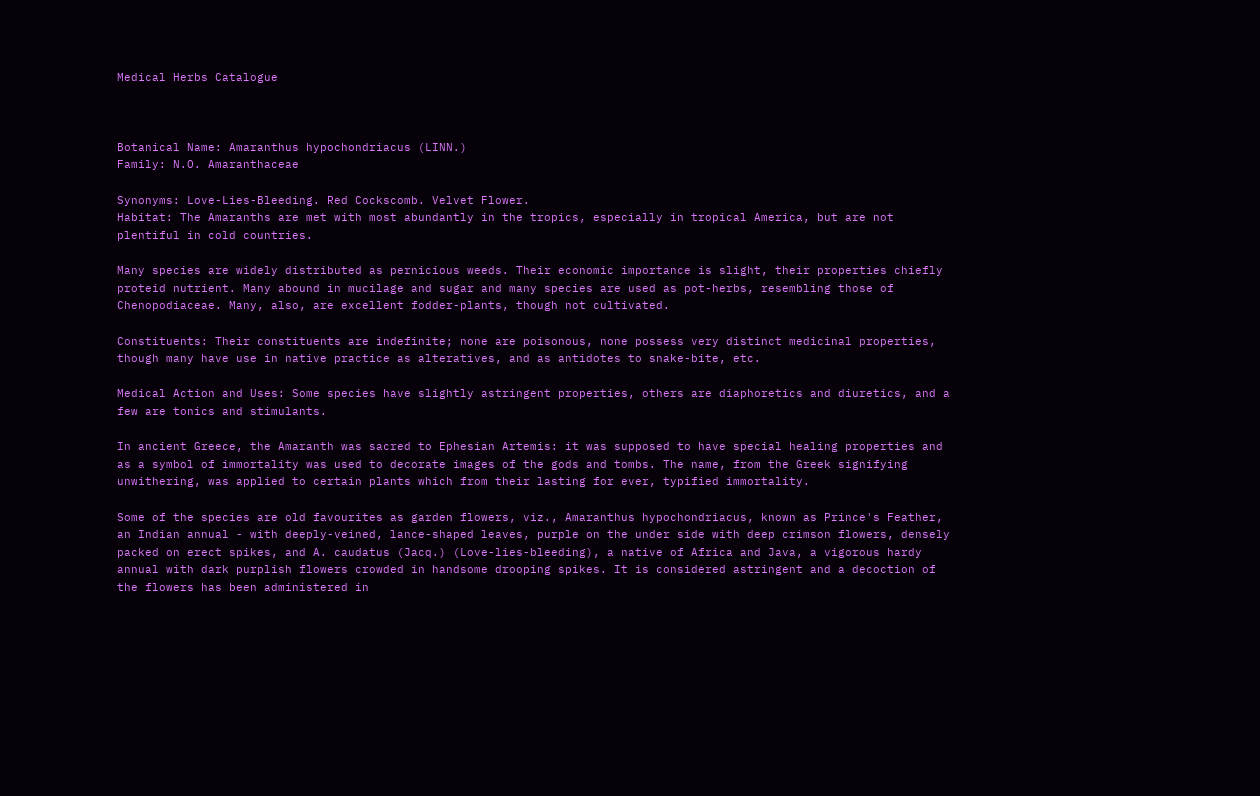Medical Herbs Catalogue



Botanical Name: Amaranthus hypochondriacus (LINN.)
Family: N.O. Amaranthaceae

Synonyms: Love-Lies-Bleeding. Red Cockscomb. Velvet Flower.
Habitat: The Amaranths are met with most abundantly in the tropics, especially in tropical America, but are not plentiful in cold countries.

Many species are widely distributed as pernicious weeds. Their economic importance is slight, their properties chiefly proteid nutrient. Many abound in mucilage and sugar and many species are used as pot-herbs, resembling those of Chenopodiaceae. Many, also, are excellent fodder-plants, though not cultivated.

Constituents: Their constituents are indefinite; none are poisonous, none possess very distinct medicinal properties, though many have use in native practice as alteratives, and as antidotes to snake-bite, etc.

Medical Action and Uses: Some species have slightly astringent properties, others are diaphoretics and diuretics, and a few are tonics and stimulants.

In ancient Greece, the Amaranth was sacred to Ephesian Artemis: it was supposed to have special healing properties and as a symbol of immortality was used to decorate images of the gods and tombs. The name, from the Greek signifying unwithering, was applied to certain plants which from their lasting for ever, typified immortality.

Some of the species are old favourites as garden flowers, viz., Amaranthus hypochondriacus, known as Prince's Feather, an Indian annual - with deeply-veined, lance-shaped leaves, purple on the under side with deep crimson flowers, densely packed on erect spikes, and A. caudatus (Jacq.) (Love-lies-bleeding), a native of Africa and Java, a vigorous hardy annual with dark purplish flowers crowded in handsome drooping spikes. It is considered astringent and a decoction of the flowers has been administered in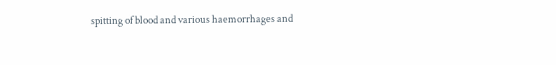spitting of blood and various haemorrhages and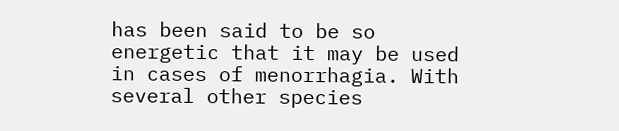has been said to be so energetic that it may be used in cases of menorrhagia. With several other species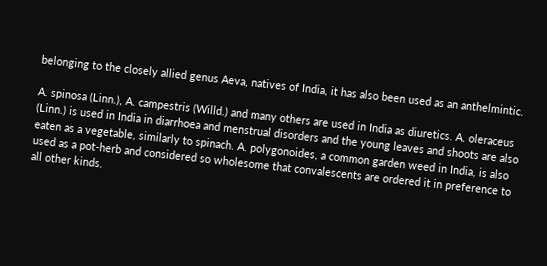belonging to the closely allied genus Aeva, natives of India, it has also been used as an anthelmintic.

A. spinosa (Linn.), A. campestris (Willd.) and many others are used in India as diuretics. A. oleraceus (Linn.) is used in India in diarrhoea and menstrual disorders and the young leaves and shoots are also eaten as a vegetable, similarly to spinach. A. polygonoides, a common garden weed in India, is also used as a pot-herb and considered so wholesome that convalescents are ordered it in preference to all other kinds.